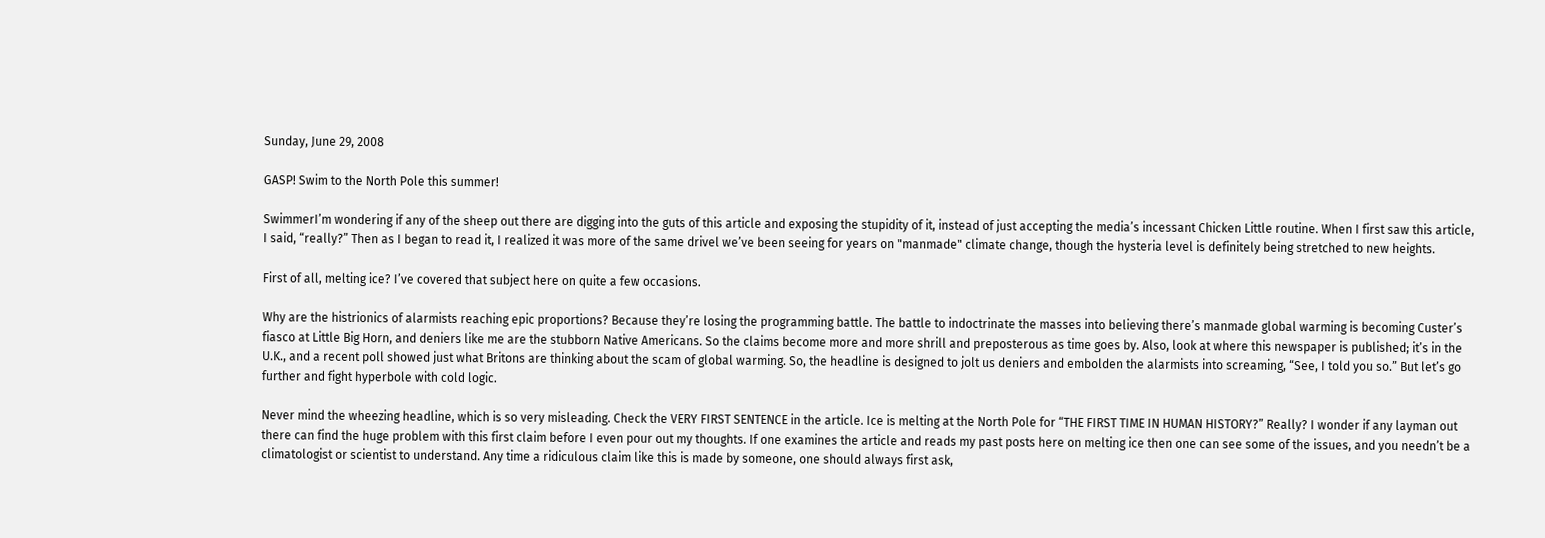Sunday, June 29, 2008

GASP! Swim to the North Pole this summer!

SwimmerI’m wondering if any of the sheep out there are digging into the guts of this article and exposing the stupidity of it, instead of just accepting the media’s incessant Chicken Little routine. When I first saw this article, I said, “really?” Then as I began to read it, I realized it was more of the same drivel we’ve been seeing for years on "manmade" climate change, though the hysteria level is definitely being stretched to new heights.

First of all, melting ice? I’ve covered that subject here on quite a few occasions.

Why are the histrionics of alarmists reaching epic proportions? Because they’re losing the programming battle. The battle to indoctrinate the masses into believing there’s manmade global warming is becoming Custer’s fiasco at Little Big Horn, and deniers like me are the stubborn Native Americans. So the claims become more and more shrill and preposterous as time goes by. Also, look at where this newspaper is published; it’s in the U.K., and a recent poll showed just what Britons are thinking about the scam of global warming. So, the headline is designed to jolt us deniers and embolden the alarmists into screaming, “See, I told you so.” But let’s go further and fight hyperbole with cold logic.

Never mind the wheezing headline, which is so very misleading. Check the VERY FIRST SENTENCE in the article. Ice is melting at the North Pole for “THE FIRST TIME IN HUMAN HISTORY?” Really? I wonder if any layman out there can find the huge problem with this first claim before I even pour out my thoughts. If one examines the article and reads my past posts here on melting ice then one can see some of the issues, and you needn’t be a climatologist or scientist to understand. Any time a ridiculous claim like this is made by someone, one should always first ask,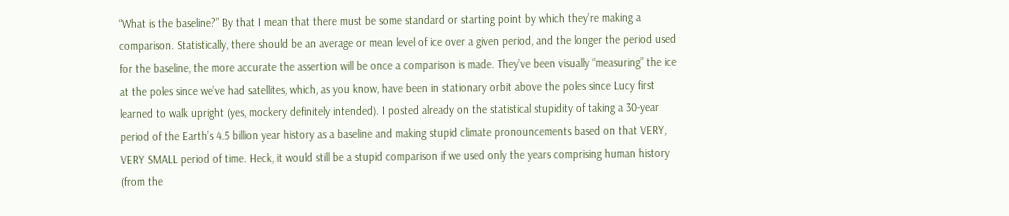“What is the baseline?” By that I mean that there must be some standard or starting point by which they’re making a comparison. Statistically, there should be an average or mean level of ice over a given period, and the longer the period used for the baseline, the more accurate the assertion will be once a comparison is made. They’ve been visually “measuring” the ice at the poles since we’ve had satellites, which, as you know, have been in stationary orbit above the poles since Lucy first learned to walk upright (yes, mockery definitely intended). I posted already on the statistical stupidity of taking a 30-year period of the Earth’s 4.5 billion year history as a baseline and making stupid climate pronouncements based on that VERY, VERY SMALL period of time. Heck, it would still be a stupid comparison if we used only the years comprising human history (from the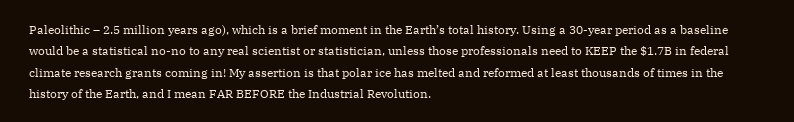Paleolithic – 2.5 million years ago), which is a brief moment in the Earth’s total history. Using a 30-year period as a baseline would be a statistical no-no to any real scientist or statistician, unless those professionals need to KEEP the $1.7B in federal climate research grants coming in! My assertion is that polar ice has melted and reformed at least thousands of times in the history of the Earth, and I mean FAR BEFORE the Industrial Revolution.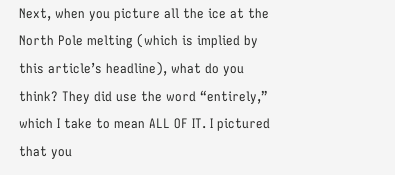Next, when you picture all the ice at the North Pole melting (which is implied by this article’s headline), what do you think? They did use the word “entirely,” which I take to mean ALL OF IT. I pictured that you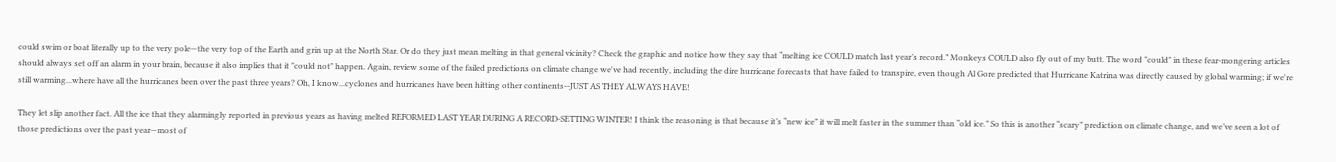could swim or boat literally up to the very pole—the very top of the Earth and grin up at the North Star. Or do they just mean melting in that general vicinity? Check the graphic and notice how they say that “melting ice COULD match last year’s record.” Monkeys COULD also fly out of my butt. The word "could" in these fear-mongering articles should always set off an alarm in your brain, because it also implies that it "could not" happen. Again, review some of the failed predictions on climate change we've had recently, including the dire hurricane forecasts that have failed to transpire, even though Al Gore predicted that Hurricane Katrina was directly caused by global warming; if we're still warming...where have all the hurricanes been over the past three years? Oh, I know...cyclones and hurricanes have been hitting other continents--JUST AS THEY ALWAYS HAVE!

They let slip another fact. All the ice that they alarmingly reported in previous years as having melted REFORMED LAST YEAR DURING A RECORD-SETTING WINTER! I think the reasoning is that because it’s “new ice” it will melt faster in the summer than “old ice.” So this is another “scary” prediction on climate change, and we’ve seen a lot of those predictions over the past year—most of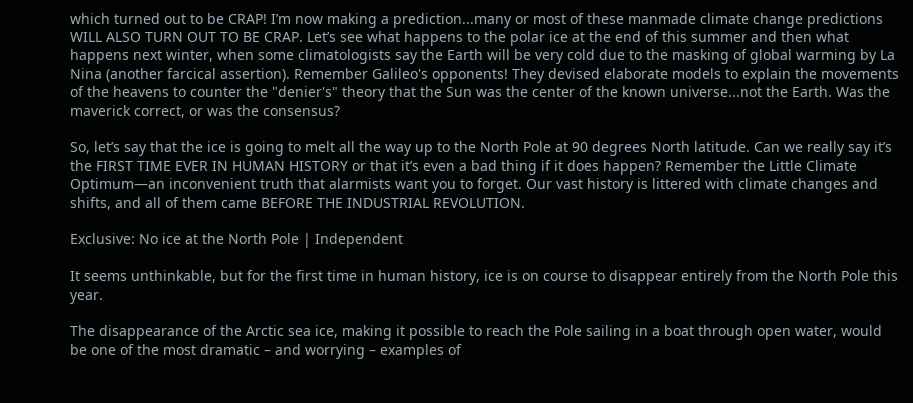which turned out to be CRAP! I’m now making a prediction...many or most of these manmade climate change predictions WILL ALSO TURN OUT TO BE CRAP. Let’s see what happens to the polar ice at the end of this summer and then what happens next winter, when some climatologists say the Earth will be very cold due to the masking of global warming by La Nina (another farcical assertion). Remember Galileo's opponents! They devised elaborate models to explain the movements of the heavens to counter the "denier's" theory that the Sun was the center of the known universe...not the Earth. Was the maverick correct, or was the consensus?

So, let’s say that the ice is going to melt all the way up to the North Pole at 90 degrees North latitude. Can we really say it’s the FIRST TIME EVER IN HUMAN HISTORY or that it’s even a bad thing if it does happen? Remember the Little Climate Optimum—an inconvenient truth that alarmists want you to forget. Our vast history is littered with climate changes and shifts, and all of them came BEFORE THE INDUSTRIAL REVOLUTION.

Exclusive: No ice at the North Pole | Independent

It seems unthinkable, but for the first time in human history, ice is on course to disappear entirely from the North Pole this year.

The disappearance of the Arctic sea ice, making it possible to reach the Pole sailing in a boat through open water, would be one of the most dramatic – and worrying – examples of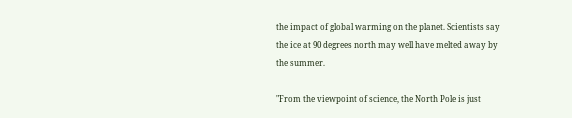the impact of global warming on the planet. Scientists say the ice at 90 degrees north may well have melted away by the summer.

"From the viewpoint of science, the North Pole is just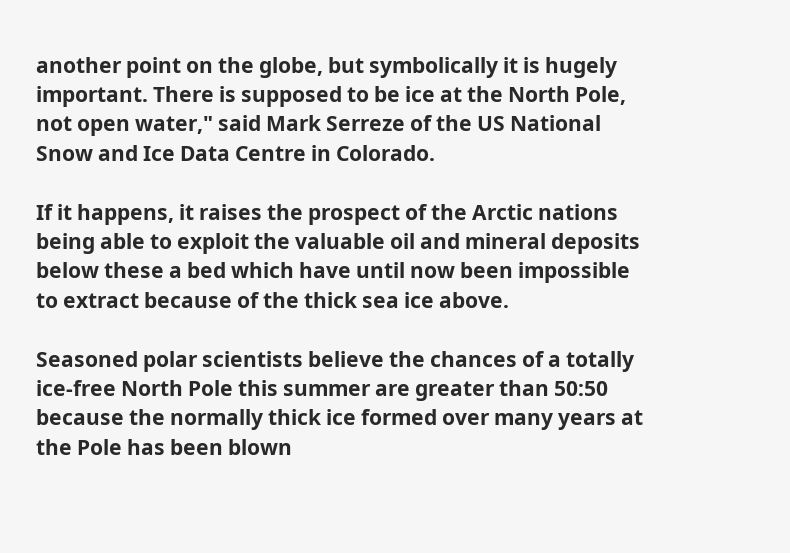another point on the globe, but symbolically it is hugely important. There is supposed to be ice at the North Pole, not open water," said Mark Serreze of the US National Snow and Ice Data Centre in Colorado.

If it happens, it raises the prospect of the Arctic nations being able to exploit the valuable oil and mineral deposits below these a bed which have until now been impossible to extract because of the thick sea ice above.

Seasoned polar scientists believe the chances of a totally ice-free North Pole this summer are greater than 50:50 because the normally thick ice formed over many years at the Pole has been blown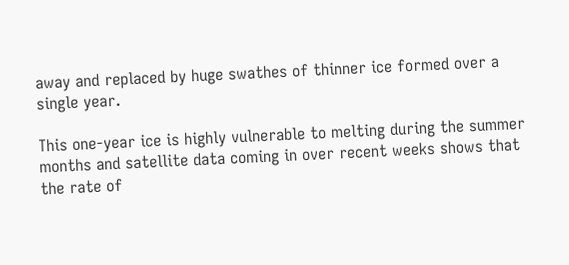away and replaced by huge swathes of thinner ice formed over a single year.

This one-year ice is highly vulnerable to melting during the summer months and satellite data coming in over recent weeks shows that the rate of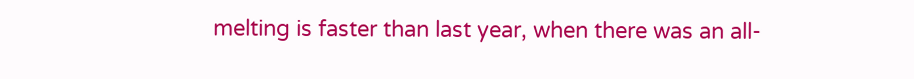melting is faster than last year, when there was an all-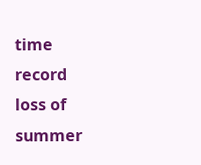time record loss of summer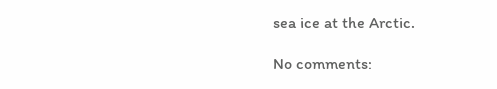sea ice at the Arctic.

No comments: